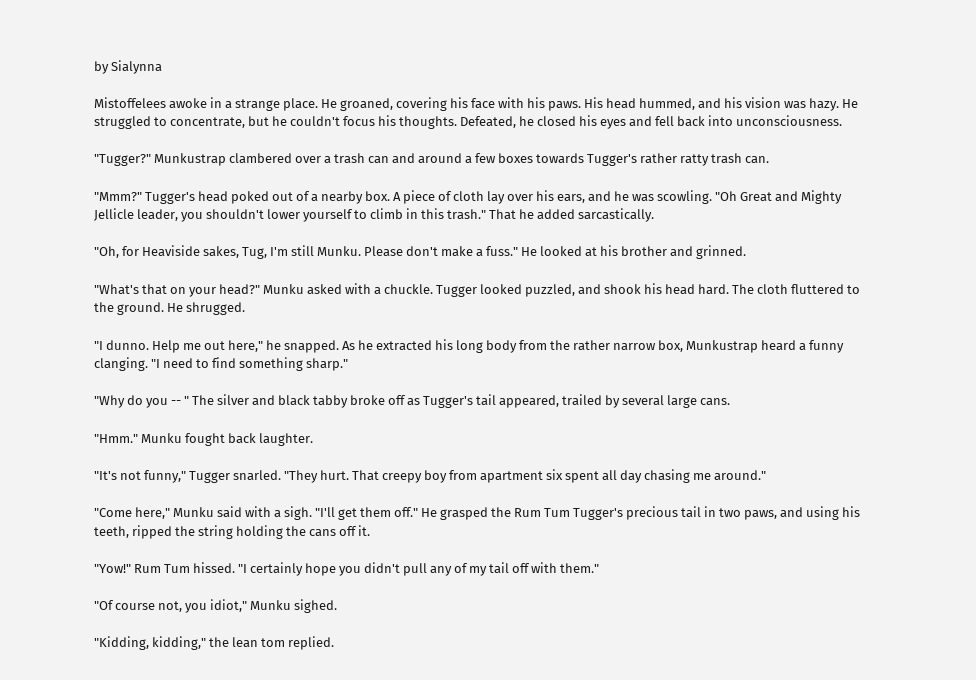by Sialynna

Mistoffelees awoke in a strange place. He groaned, covering his face with his paws. His head hummed, and his vision was hazy. He struggled to concentrate, but he couldn't focus his thoughts. Defeated, he closed his eyes and fell back into unconsciousness.

"Tugger?" Munkustrap clambered over a trash can and around a few boxes towards Tugger's rather ratty trash can.

"Mmm?" Tugger's head poked out of a nearby box. A piece of cloth lay over his ears, and he was scowling. "Oh Great and Mighty Jellicle leader, you shouldn't lower yourself to climb in this trash." That he added sarcastically.

"Oh, for Heaviside sakes, Tug, I'm still Munku. Please don't make a fuss." He looked at his brother and grinned.

"What's that on your head?" Munku asked with a chuckle. Tugger looked puzzled, and shook his head hard. The cloth fluttered to the ground. He shrugged.

"I dunno. Help me out here," he snapped. As he extracted his long body from the rather narrow box, Munkustrap heard a funny clanging. "I need to find something sharp."

"Why do you -- " The silver and black tabby broke off as Tugger's tail appeared, trailed by several large cans.

"Hmm." Munku fought back laughter.

"It's not funny," Tugger snarled. "They hurt. That creepy boy from apartment six spent all day chasing me around."

"Come here," Munku said with a sigh. "I'll get them off." He grasped the Rum Tum Tugger's precious tail in two paws, and using his teeth, ripped the string holding the cans off it.

"Yow!" Rum Tum hissed. "I certainly hope you didn't pull any of my tail off with them."

"Of course not, you idiot," Munku sighed.

"Kidding, kidding," the lean tom replied.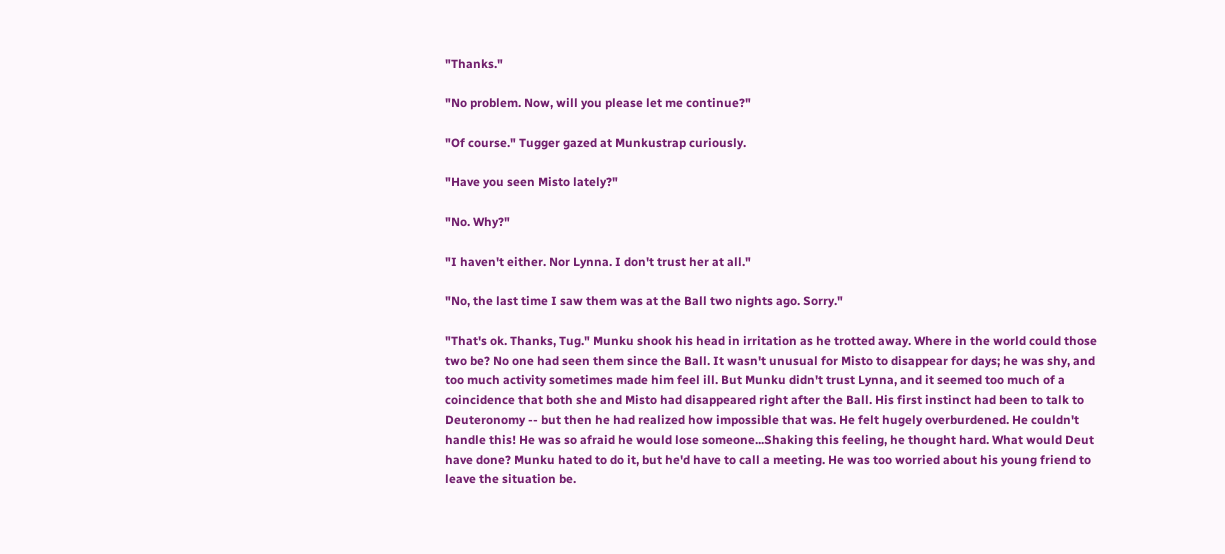"Thanks."

"No problem. Now, will you please let me continue?"

"Of course." Tugger gazed at Munkustrap curiously.

"Have you seen Misto lately?"

"No. Why?"

"I haven't either. Nor Lynna. I don't trust her at all."

"No, the last time I saw them was at the Ball two nights ago. Sorry."

"That's ok. Thanks, Tug." Munku shook his head in irritation as he trotted away. Where in the world could those two be? No one had seen them since the Ball. It wasn't unusual for Misto to disappear for days; he was shy, and too much activity sometimes made him feel ill. But Munku didn't trust Lynna, and it seemed too much of a coincidence that both she and Misto had disappeared right after the Ball. His first instinct had been to talk to Deuteronomy -- but then he had realized how impossible that was. He felt hugely overburdened. He couldn't handle this! He was so afraid he would lose someone...Shaking this feeling, he thought hard. What would Deut have done? Munku hated to do it, but he'd have to call a meeting. He was too worried about his young friend to leave the situation be.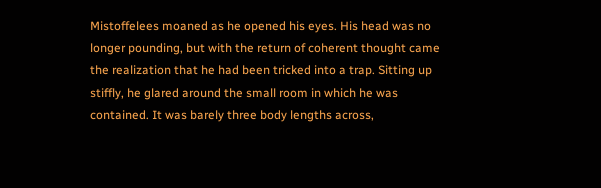Mistoffelees moaned as he opened his eyes. His head was no longer pounding, but with the return of coherent thought came the realization that he had been tricked into a trap. Sitting up stiffly, he glared around the small room in which he was contained. It was barely three body lengths across,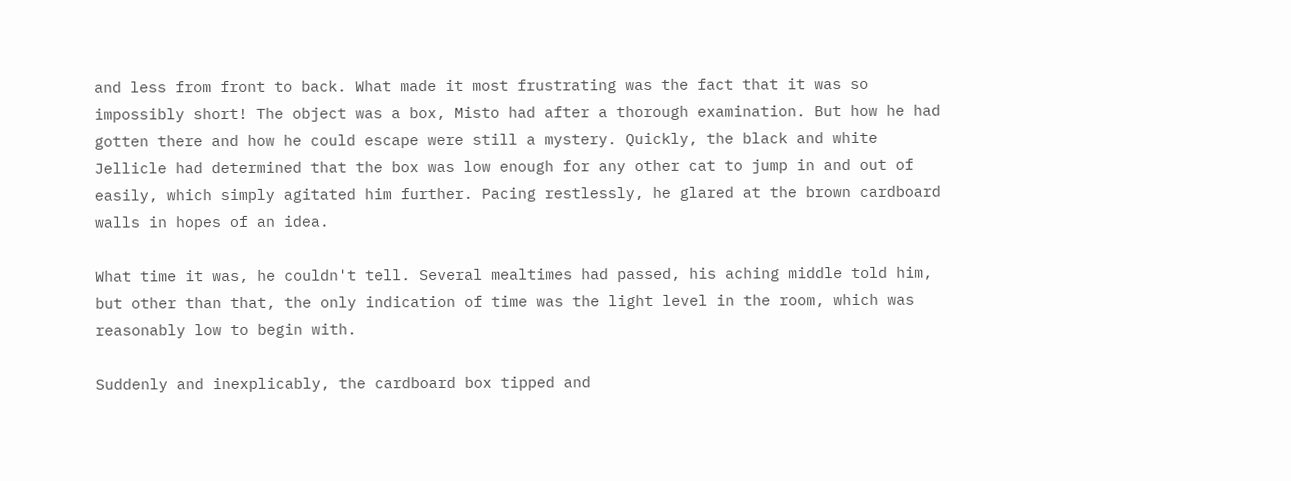and less from front to back. What made it most frustrating was the fact that it was so impossibly short! The object was a box, Misto had after a thorough examination. But how he had gotten there and how he could escape were still a mystery. Quickly, the black and white Jellicle had determined that the box was low enough for any other cat to jump in and out of easily, which simply agitated him further. Pacing restlessly, he glared at the brown cardboard walls in hopes of an idea.

What time it was, he couldn't tell. Several mealtimes had passed, his aching middle told him, but other than that, the only indication of time was the light level in the room, which was reasonably low to begin with.

Suddenly and inexplicably, the cardboard box tipped and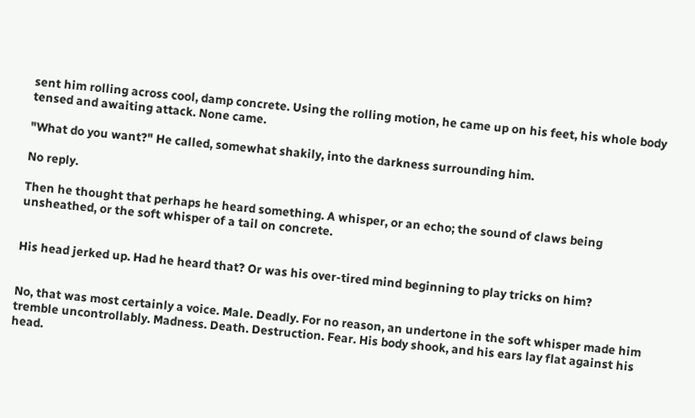sent him rolling across cool, damp concrete. Using the rolling motion, he came up on his feet, his whole body tensed and awaiting attack. None came.

"What do you want?" He called, somewhat shakily, into the darkness surrounding him.

No reply.

Then he thought that perhaps he heard something. A whisper, or an echo; the sound of claws being unsheathed, or the soft whisper of a tail on concrete.


His head jerked up. Had he heard that? Or was his over-tired mind beginning to play tricks on him?


No, that was most certainly a voice. Male. Deadly. For no reason, an undertone in the soft whisper made him tremble uncontrollably. Madness. Death. Destruction. Fear. His body shook, and his ears lay flat against his head.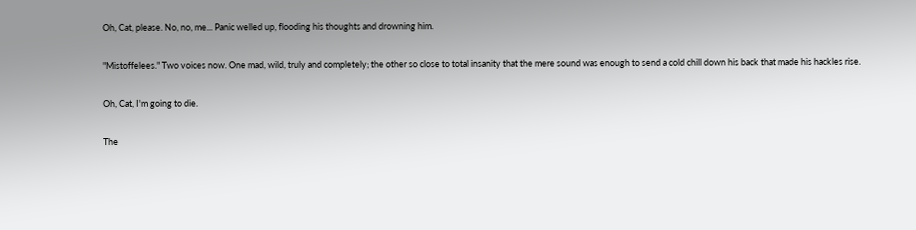Oh, Cat, please. No, no, me... Panic welled up, flooding his thoughts and drowning him.

"Mistoffelees." Two voices now. One mad, wild, truly and completely; the other so close to total insanity that the mere sound was enough to send a cold chill down his back that made his hackles rise.

Oh, Cat, I'm going to die.

The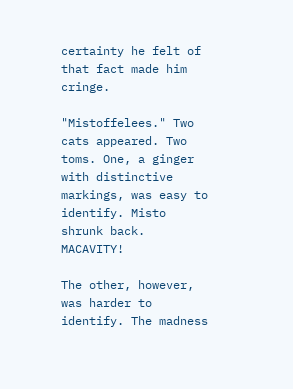certainty he felt of that fact made him cringe.

"Mistoffelees." Two cats appeared. Two toms. One, a ginger with distinctive markings, was easy to identify. Misto shrunk back. MACAVITY!

The other, however, was harder to identify. The madness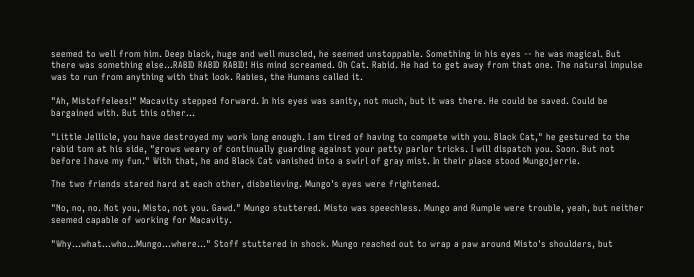seemed to well from him. Deep black, huge and well muscled, he seemed unstoppable. Something in his eyes -- he was magical. But there was something else...RABID RABID RABID! His mind screamed. Oh Cat. Rabid. He had to get away from that one. The natural impulse was to run from anything with that look. Rabies, the Humans called it.

"Ah, Mistoffelees!" Macavity stepped forward. In his eyes was sanity, not much, but it was there. He could be saved. Could be bargained with. But this other...

"Little Jellicle, you have destroyed my work long enough. I am tired of having to compete with you. Black Cat," he gestured to the rabid tom at his side, "grows weary of continually guarding against your petty parlor tricks. I will dispatch you. Soon. But not before I have my fun." With that, he and Black Cat vanished into a swirl of gray mist. In their place stood Mungojerrie.

The two friends stared hard at each other, disbelieving. Mungo's eyes were frightened.

"No, no, no. Not you, Misto, not you. Gawd." Mungo stuttered. Misto was speechless. Mungo and Rumple were trouble, yeah, but neither seemed capable of working for Macavity.

"Why...what...who...Mungo...where..." Stoff stuttered in shock. Mungo reached out to wrap a paw around Misto's shoulders, but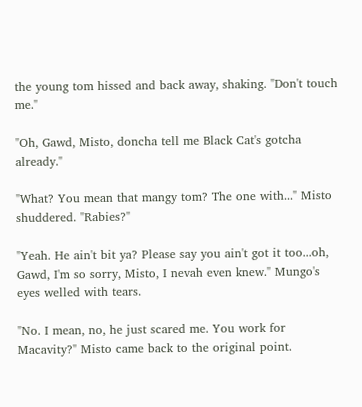the young tom hissed and back away, shaking. "Don't touch me."

"Oh, Gawd, Misto, doncha tell me Black Cat's gotcha already."

"What? You mean that mangy tom? The one with..." Misto shuddered. "Rabies?"

"Yeah. He ain't bit ya? Please say you ain't got it too...oh, Gawd, I'm so sorry, Misto, I nevah even knew." Mungo's eyes welled with tears.

"No. I mean, no, he just scared me. You work for Macavity?" Misto came back to the original point.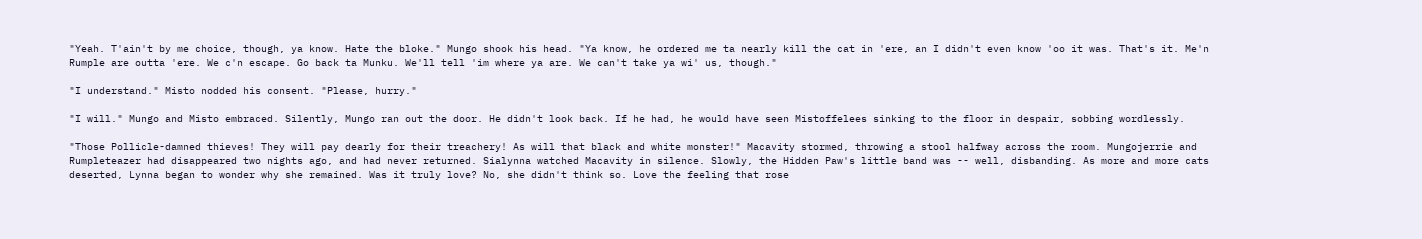"Yeah. T'ain't by me choice, though, ya know. Hate the bloke." Mungo shook his head. "Ya know, he ordered me ta nearly kill the cat in 'ere, an I didn't even know 'oo it was. That's it. Me'n Rumple are outta 'ere. We c'n escape. Go back ta Munku. We'll tell 'im where ya are. We can't take ya wi' us, though."

"I understand." Misto nodded his consent. "Please, hurry."

"I will." Mungo and Misto embraced. Silently, Mungo ran out the door. He didn't look back. If he had, he would have seen Mistoffelees sinking to the floor in despair, sobbing wordlessly.

"Those Pollicle-damned thieves! They will pay dearly for their treachery! As will that black and white monster!" Macavity stormed, throwing a stool halfway across the room. Mungojerrie and Rumpleteazer had disappeared two nights ago, and had never returned. Sialynna watched Macavity in silence. Slowly, the Hidden Paw's little band was -- well, disbanding. As more and more cats deserted, Lynna began to wonder why she remained. Was it truly love? No, she didn't think so. Love the feeling that rose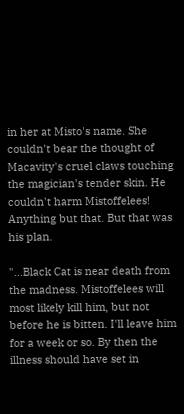in her at Misto's name. She couldn't bear the thought of Macavity's cruel claws touching the magician's tender skin. He couldn't harm Mistoffelees! Anything but that. But that was his plan.

"...Black Cat is near death from the madness. Mistoffelees will most likely kill him, but not before he is bitten. I'll leave him for a week or so. By then the illness should have set in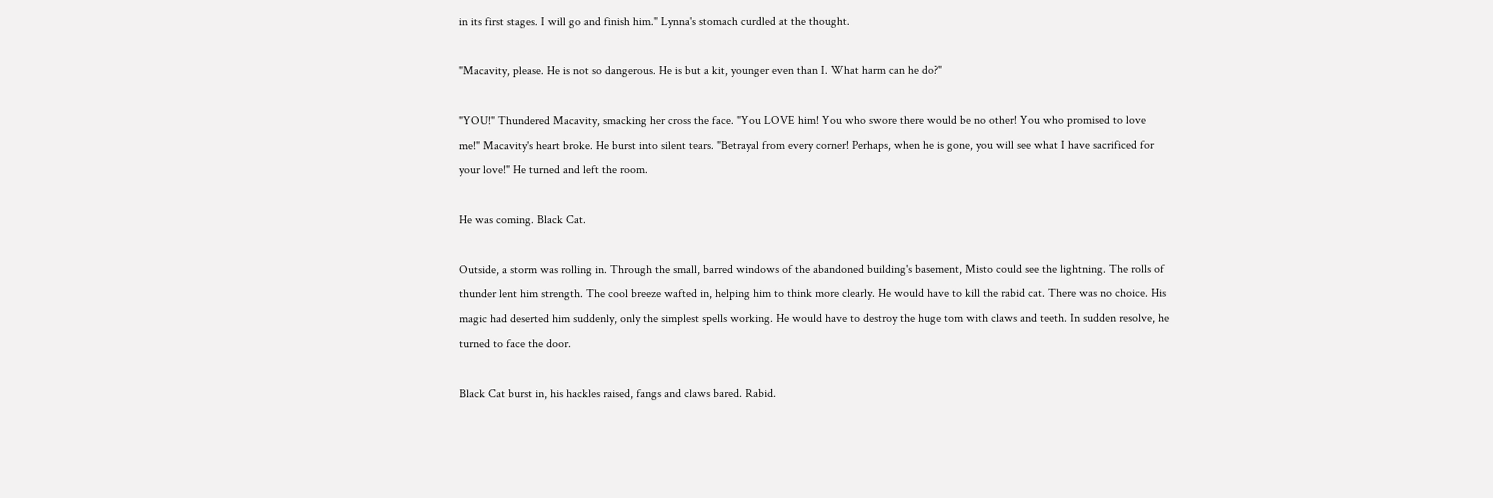in its first stages. I will go and finish him." Lynna's stomach curdled at the thought.

"Macavity, please. He is not so dangerous. He is but a kit, younger even than I. What harm can he do?"

"YOU!" Thundered Macavity, smacking her cross the face. "You LOVE him! You who swore there would be no other! You who promised to love me!" Macavity's heart broke. He burst into silent tears. "Betrayal from every corner! Perhaps, when he is gone, you will see what I have sacrificed for your love!" He turned and left the room.

He was coming. Black Cat.

Outside, a storm was rolling in. Through the small, barred windows of the abandoned building's basement, Misto could see the lightning. The rolls of thunder lent him strength. The cool breeze wafted in, helping him to think more clearly. He would have to kill the rabid cat. There was no choice. His magic had deserted him suddenly, only the simplest spells working. He would have to destroy the huge tom with claws and teeth. In sudden resolve, he turned to face the door.

Black Cat burst in, his hackles raised, fangs and claws bared. Rabid.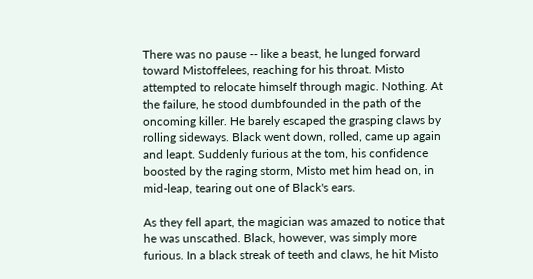There was no pause -- like a beast, he lunged forward toward Mistoffelees, reaching for his throat. Misto attempted to relocate himself through magic. Nothing. At the failure, he stood dumbfounded in the path of the oncoming killer. He barely escaped the grasping claws by rolling sideways. Black went down, rolled, came up again and leapt. Suddenly furious at the tom, his confidence boosted by the raging storm, Misto met him head on, in mid-leap, tearing out one of Black's ears.

As they fell apart, the magician was amazed to notice that he was unscathed. Black, however, was simply more furious. In a black streak of teeth and claws, he hit Misto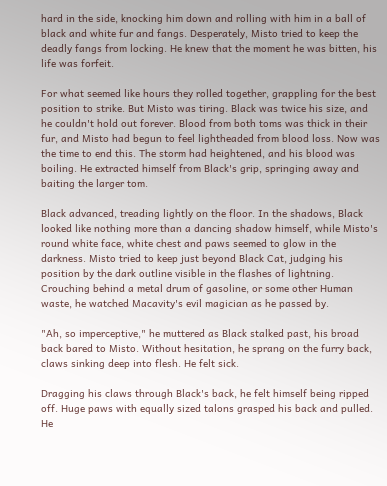hard in the side, knocking him down and rolling with him in a ball of black and white fur and fangs. Desperately, Misto tried to keep the deadly fangs from locking. He knew that the moment he was bitten, his life was forfeit.

For what seemed like hours they rolled together, grappling for the best position to strike. But Misto was tiring. Black was twice his size, and he couldn't hold out forever. Blood from both toms was thick in their fur, and Misto had begun to feel lightheaded from blood loss. Now was the time to end this. The storm had heightened, and his blood was boiling. He extracted himself from Black's grip, springing away and baiting the larger tom.

Black advanced, treading lightly on the floor. In the shadows, Black looked like nothing more than a dancing shadow himself, while Misto's round white face, white chest and paws seemed to glow in the darkness. Misto tried to keep just beyond Black Cat, judging his position by the dark outline visible in the flashes of lightning. Crouching behind a metal drum of gasoline, or some other Human waste, he watched Macavity's evil magician as he passed by.

"Ah, so imperceptive," he muttered as Black stalked past, his broad back bared to Misto. Without hesitation, he sprang on the furry back, claws sinking deep into flesh. He felt sick.

Dragging his claws through Black's back, he felt himself being ripped off. Huge paws with equally sized talons grasped his back and pulled. He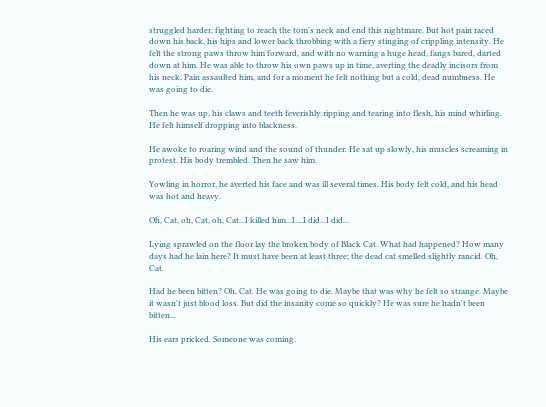struggled harder, fighting to reach the tom's neck and end this nightmare. But hot pain raced down his back, his hips and lower back throbbing with a fiery stinging of crippling intensity. He felt the strong paws throw him forward, and with no warning a huge head, fangs bared, darted down at him. He was able to throw his own paws up in time, averting the deadly incisors from his neck. Pain assaulted him, and for a moment he felt nothing but a cold, dead numbness. He was going to die.

Then he was up, his claws and teeth feverishly ripping and tearing into flesh, his mind whirling. He felt himself dropping into blackness.

He awoke to roaring wind and the sound of thunder. He sat up slowly, his muscles screaming in protest. His body trembled. Then he saw him.

Yowling in horror, he averted his face and was ill several times. His body felt cold, and his head was hot and heavy.

Oh, Cat, oh, Cat, oh, Cat...I killed him...I....I did...I did...

Lying sprawled on the floor lay the broken body of Black Cat. What had happened? How many days had he lain here? It must have been at least three; the dead cat smelled slightly rancid. Oh, Cat.

Had he been bitten? Oh, Cat. He was going to die. Maybe that was why he felt so strange. Maybe it wasn't just blood loss. But did the insanity come so quickly? He was sure he hadn't been bitten...

His ears pricked. Someone was coming.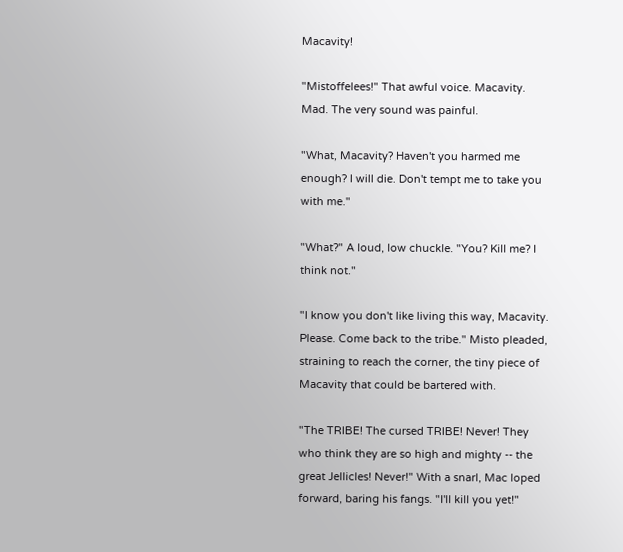Macavity!

"Mistoffelees!" That awful voice. Macavity. Mad. The very sound was painful.

"What, Macavity? Haven't you harmed me enough? I will die. Don't tempt me to take you with me."

"What?" A loud, low chuckle. "You? Kill me? I think not."

"I know you don't like living this way, Macavity. Please. Come back to the tribe." Misto pleaded, straining to reach the corner, the tiny piece of Macavity that could be bartered with.

"The TRIBE! The cursed TRIBE! Never! They who think they are so high and mighty -- the great Jellicles! Never!" With a snarl, Mac loped forward, baring his fangs. "I'll kill you yet!"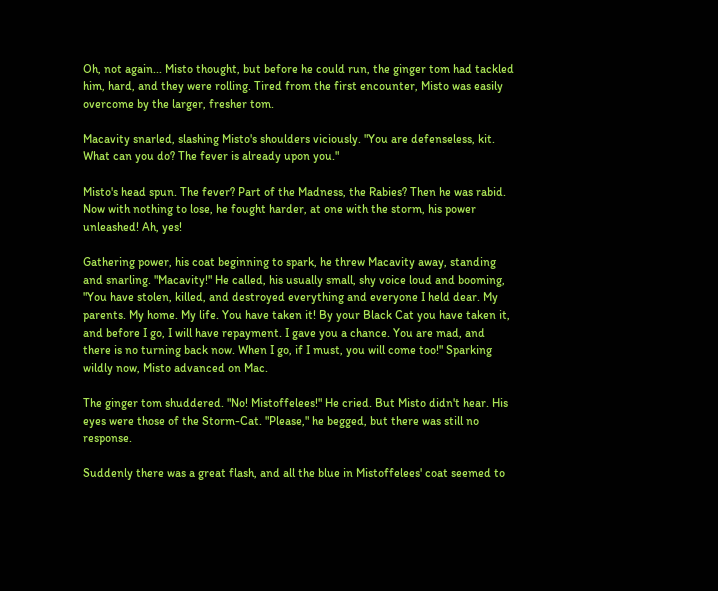Oh, not again... Misto thought, but before he could run, the ginger tom had tackled him, hard, and they were rolling. Tired from the first encounter, Misto was easily overcome by the larger, fresher tom.

Macavity snarled, slashing Misto's shoulders viciously. "You are defenseless, kit. What can you do? The fever is already upon you."

Misto's head spun. The fever? Part of the Madness, the Rabies? Then he was rabid. Now with nothing to lose, he fought harder, at one with the storm, his power unleashed! Ah, yes!

Gathering power, his coat beginning to spark, he threw Macavity away, standing and snarling. "Macavity!" He called, his usually small, shy voice loud and booming, "You have stolen, killed, and destroyed everything and everyone I held dear. My parents. My home. My life. You have taken it! By your Black Cat you have taken it, and before I go, I will have repayment. I gave you a chance. You are mad, and there is no turning back now. When I go, if I must, you will come too!" Sparking wildly now, Misto advanced on Mac.

The ginger tom shuddered. "No! Mistoffelees!" He cried. But Misto didn't hear. His eyes were those of the Storm-Cat. "Please," he begged, but there was still no response.

Suddenly there was a great flash, and all the blue in Mistoffelees' coat seemed to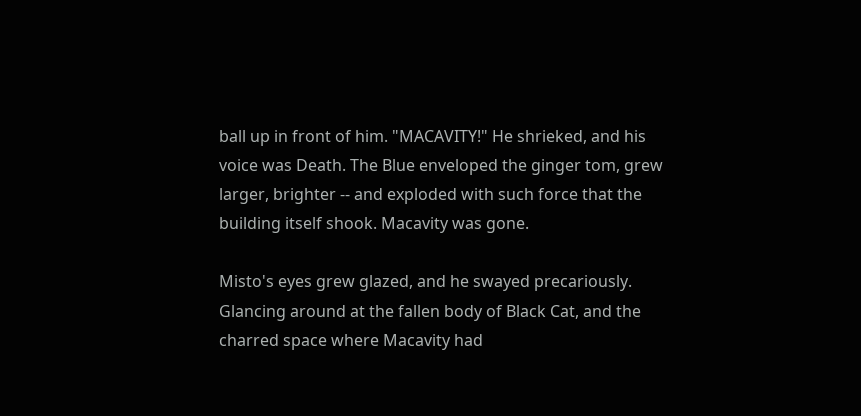ball up in front of him. "MACAVITY!" He shrieked, and his voice was Death. The Blue enveloped the ginger tom, grew larger, brighter -- and exploded with such force that the building itself shook. Macavity was gone.

Misto's eyes grew glazed, and he swayed precariously. Glancing around at the fallen body of Black Cat, and the charred space where Macavity had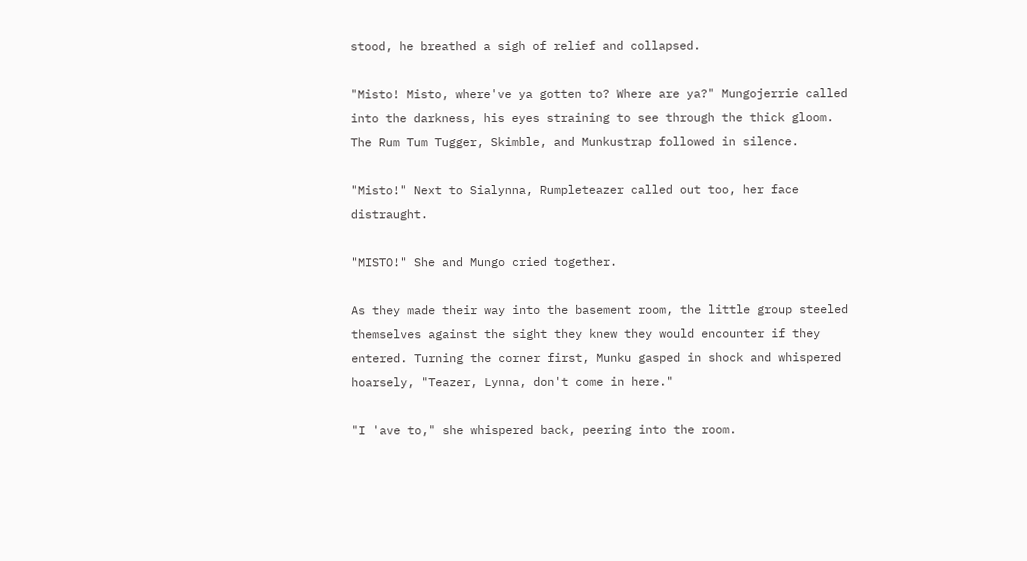stood, he breathed a sigh of relief and collapsed.

"Misto! Misto, where've ya gotten to? Where are ya?" Mungojerrie called into the darkness, his eyes straining to see through the thick gloom. The Rum Tum Tugger, Skimble, and Munkustrap followed in silence.

"Misto!" Next to Sialynna, Rumpleteazer called out too, her face distraught.

"MISTO!" She and Mungo cried together.

As they made their way into the basement room, the little group steeled themselves against the sight they knew they would encounter if they entered. Turning the corner first, Munku gasped in shock and whispered hoarsely, "Teazer, Lynna, don't come in here."

"I 'ave to," she whispered back, peering into the room.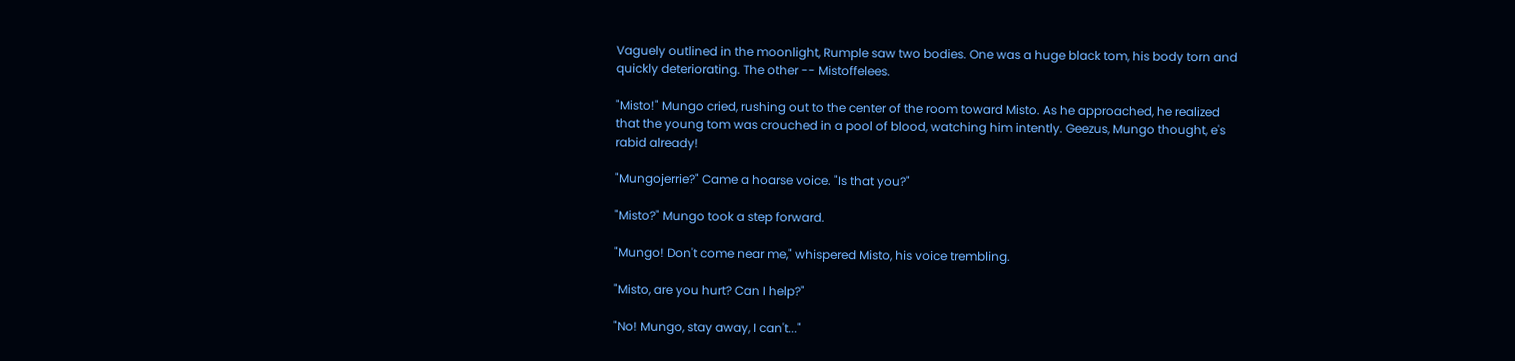Vaguely outlined in the moonlight, Rumple saw two bodies. One was a huge black tom, his body torn and quickly deteriorating. The other -- Mistoffelees.

"Misto!" Mungo cried, rushing out to the center of the room toward Misto. As he approached, he realized that the young tom was crouched in a pool of blood, watching him intently. Geezus, Mungo thought, e's rabid already!

"Mungojerrie?" Came a hoarse voice. "Is that you?"

"Misto?" Mungo took a step forward.

"Mungo! Don't come near me," whispered Misto, his voice trembling.

"Misto, are you hurt? Can I help?"

"No! Mungo, stay away, I can't..."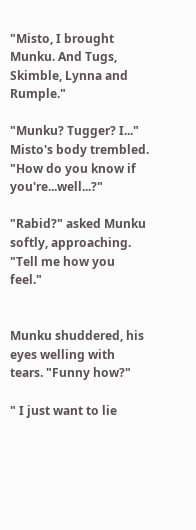"Misto, I brought Munku. And Tugs, Skimble, Lynna and Rumple."

"Munku? Tugger? I..." Misto's body trembled. "How do you know if you're...well...?"

"Rabid?" asked Munku softly, approaching. "Tell me how you feel."


Munku shuddered, his eyes welling with tears. "Funny how?"

" I just want to lie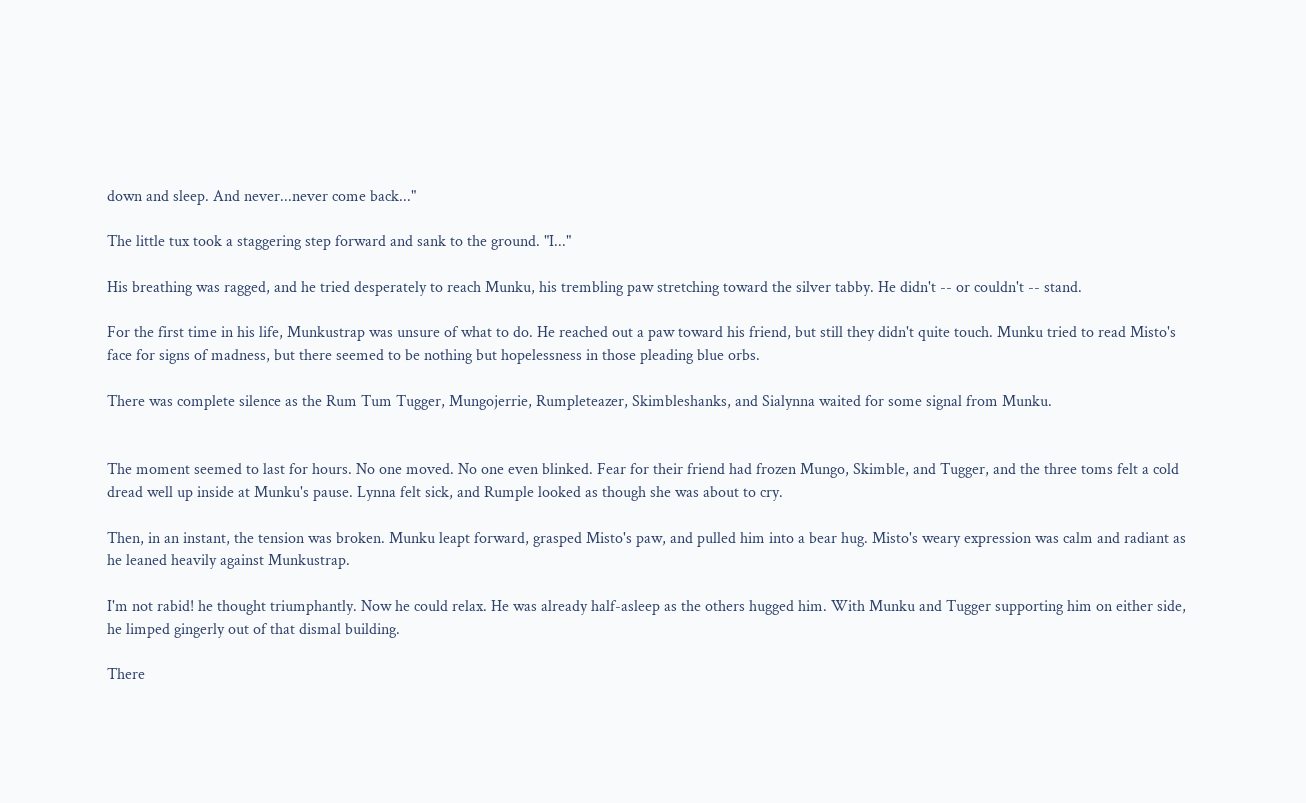down and sleep. And never...never come back..."

The little tux took a staggering step forward and sank to the ground. "I..."

His breathing was ragged, and he tried desperately to reach Munku, his trembling paw stretching toward the silver tabby. He didn't -- or couldn't -- stand.

For the first time in his life, Munkustrap was unsure of what to do. He reached out a paw toward his friend, but still they didn't quite touch. Munku tried to read Misto's face for signs of madness, but there seemed to be nothing but hopelessness in those pleading blue orbs.

There was complete silence as the Rum Tum Tugger, Mungojerrie, Rumpleteazer, Skimbleshanks, and Sialynna waited for some signal from Munku.


The moment seemed to last for hours. No one moved. No one even blinked. Fear for their friend had frozen Mungo, Skimble, and Tugger, and the three toms felt a cold dread well up inside at Munku's pause. Lynna felt sick, and Rumple looked as though she was about to cry.

Then, in an instant, the tension was broken. Munku leapt forward, grasped Misto's paw, and pulled him into a bear hug. Misto's weary expression was calm and radiant as he leaned heavily against Munkustrap.

I'm not rabid! he thought triumphantly. Now he could relax. He was already half-asleep as the others hugged him. With Munku and Tugger supporting him on either side, he limped gingerly out of that dismal building.

There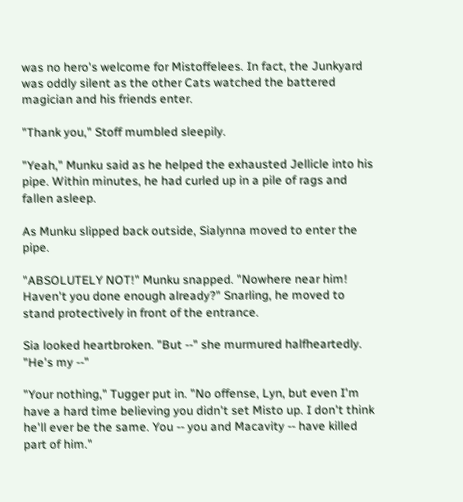was no hero's welcome for Mistoffelees. In fact, the Junkyard was oddly silent as the other Cats watched the battered magician and his friends enter.

"Thank you," Stoff mumbled sleepily.

"Yeah," Munku said as he helped the exhausted Jellicle into his pipe. Within minutes, he had curled up in a pile of rags and fallen asleep.

As Munku slipped back outside, Sialynna moved to enter the pipe.

"ABSOLUTELY NOT!" Munku snapped. "Nowhere near him! Haven't you done enough already?" Snarling, he moved to stand protectively in front of the entrance.

Sia looked heartbroken. "But --" she murmured halfheartedly. "He's my --"

"Your nothing," Tugger put in. "No offense, Lyn, but even I'm have a hard time believing you didn't set Misto up. I don't think he'll ever be the same. You -- you and Macavity -- have killed part of him."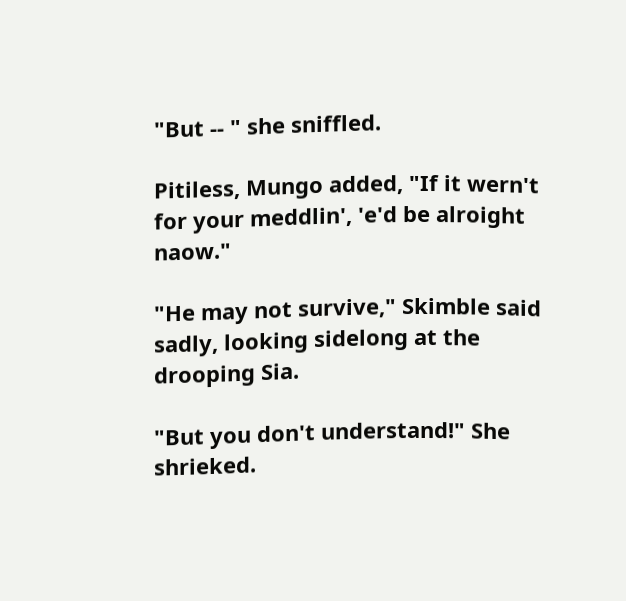"But -- " she sniffled.

Pitiless, Mungo added, "If it wern't for your meddlin', 'e'd be alroight naow."

"He may not survive," Skimble said sadly, looking sidelong at the drooping Sia.

"But you don't understand!" She shrieked.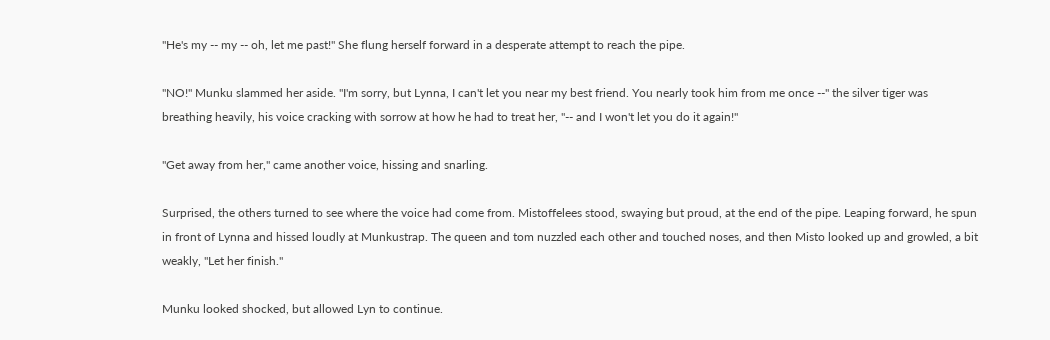"He's my -- my -- oh, let me past!" She flung herself forward in a desperate attempt to reach the pipe.

"NO!" Munku slammed her aside. "I'm sorry, but Lynna, I can't let you near my best friend. You nearly took him from me once --" the silver tiger was breathing heavily, his voice cracking with sorrow at how he had to treat her, "-- and I won't let you do it again!"

"Get away from her," came another voice, hissing and snarling.

Surprised, the others turned to see where the voice had come from. Mistoffelees stood, swaying but proud, at the end of the pipe. Leaping forward, he spun in front of Lynna and hissed loudly at Munkustrap. The queen and tom nuzzled each other and touched noses, and then Misto looked up and growled, a bit weakly, "Let her finish."

Munku looked shocked, but allowed Lyn to continue.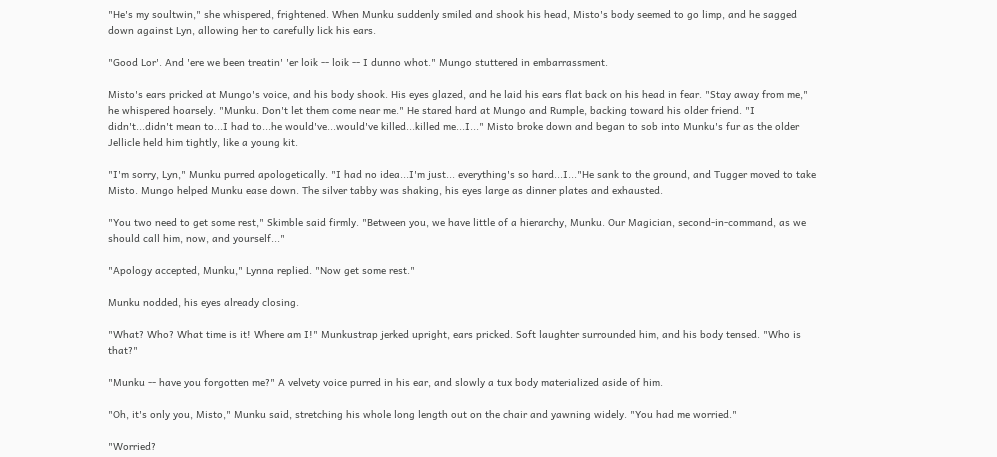"He's my soultwin," she whispered, frightened. When Munku suddenly smiled and shook his head, Misto's body seemed to go limp, and he sagged down against Lyn, allowing her to carefully lick his ears.

"Good Lor'. And 'ere we been treatin' 'er loik -- loik -- I dunno whot." Mungo stuttered in embarrassment.

Misto's ears pricked at Mungo's voice, and his body shook. His eyes glazed, and he laid his ears flat back on his head in fear. "Stay away from me," he whispered hoarsely. "Munku. Don't let them come near me." He stared hard at Mungo and Rumple, backing toward his older friend. "I didn't...didn't mean to...I had to...he would've...would've killed...killed me...I..." Misto broke down and began to sob into Munku's fur as the older Jellicle held him tightly, like a young kit.

"I'm sorry, Lyn," Munku purred apologetically. "I had no idea...I'm just... everything's so hard...I..."He sank to the ground, and Tugger moved to take Misto. Mungo helped Munku ease down. The silver tabby was shaking, his eyes large as dinner plates and exhausted.

"You two need to get some rest," Skimble said firmly. "Between you, we have little of a hierarchy, Munku. Our Magician, second-in-command, as we should call him, now, and yourself..."

"Apology accepted, Munku," Lynna replied. "Now get some rest."

Munku nodded, his eyes already closing.

"What? Who? What time is it! Where am I!" Munkustrap jerked upright, ears pricked. Soft laughter surrounded him, and his body tensed. "Who is that?"

"Munku -- have you forgotten me?" A velvety voice purred in his ear, and slowly a tux body materialized aside of him.

"Oh, it's only you, Misto," Munku said, stretching his whole long length out on the chair and yawning widely. "You had me worried."

"Worried?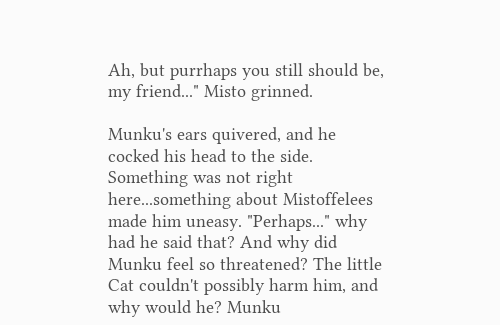Ah, but purrhaps you still should be, my friend..." Misto grinned.

Munku's ears quivered, and he cocked his head to the side. Something was not right here...something about Mistoffelees made him uneasy. "Perhaps..." why had he said that? And why did Munku feel so threatened? The little Cat couldn't possibly harm him, and why would he? Munku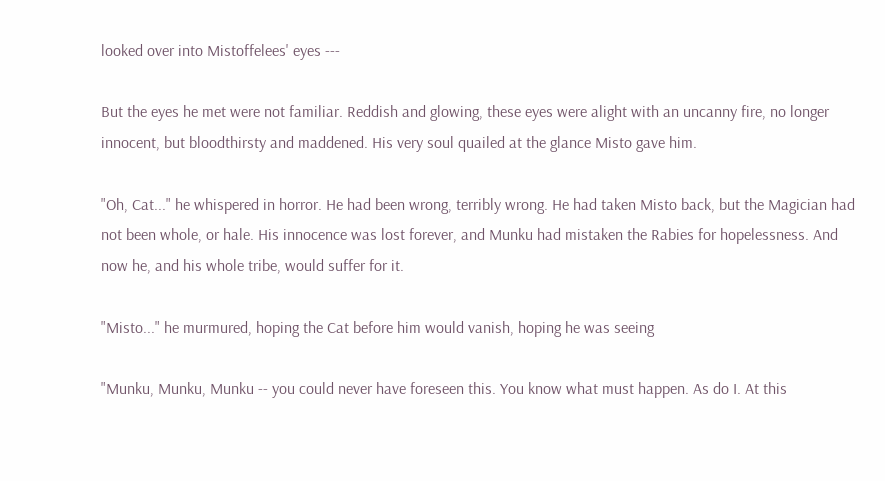looked over into Mistoffelees' eyes ---

But the eyes he met were not familiar. Reddish and glowing, these eyes were alight with an uncanny fire, no longer innocent, but bloodthirsty and maddened. His very soul quailed at the glance Misto gave him.

"Oh, Cat..." he whispered in horror. He had been wrong, terribly wrong. He had taken Misto back, but the Magician had not been whole, or hale. His innocence was lost forever, and Munku had mistaken the Rabies for hopelessness. And now he, and his whole tribe, would suffer for it.

"Misto..." he murmured, hoping the Cat before him would vanish, hoping he was seeing

"Munku, Munku, Munku -- you could never have foreseen this. You know what must happen. As do I. At this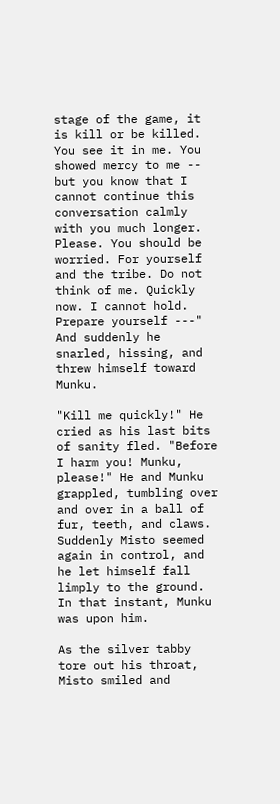stage of the game, it is kill or be killed. You see it in me. You showed mercy to me -- but you know that I cannot continue this conversation calmly with you much longer. Please. You should be worried. For yourself and the tribe. Do not think of me. Quickly now. I cannot hold. Prepare yourself ---" And suddenly he snarled, hissing, and threw himself toward Munku.

"Kill me quickly!" He cried as his last bits of sanity fled. "Before I harm you! Munku, please!" He and Munku grappled, tumbling over and over in a ball of fur, teeth, and claws. Suddenly Misto seemed again in control, and he let himself fall limply to the ground. In that instant, Munku was upon him.

As the silver tabby tore out his throat, Misto smiled and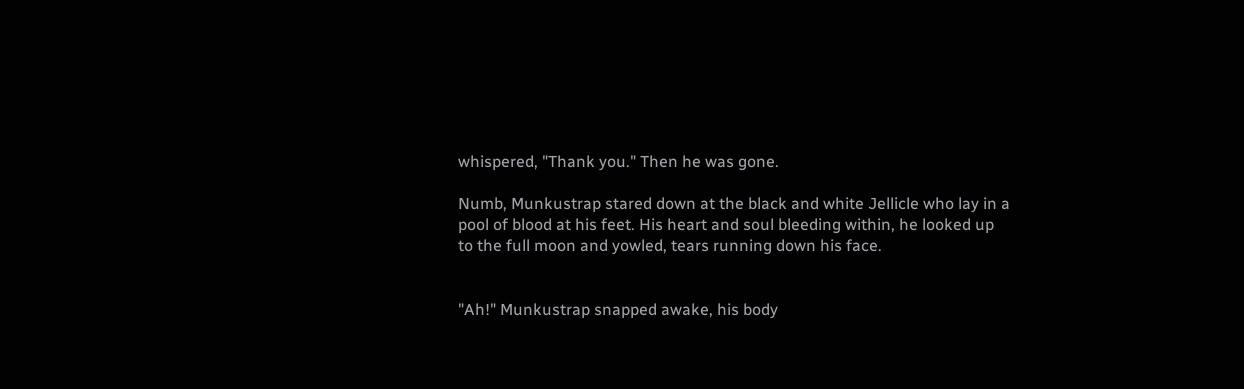whispered, "Thank you." Then he was gone.

Numb, Munkustrap stared down at the black and white Jellicle who lay in a pool of blood at his feet. His heart and soul bleeding within, he looked up to the full moon and yowled, tears running down his face.


"Ah!" Munkustrap snapped awake, his body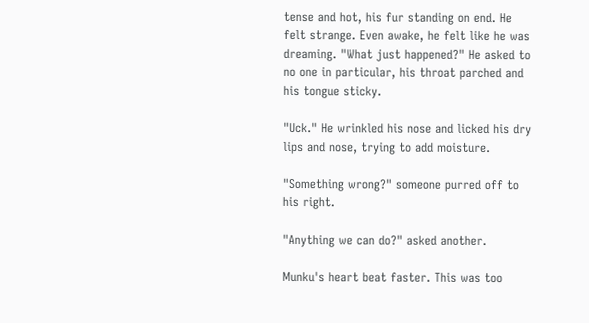tense and hot, his fur standing on end. He felt strange. Even awake, he felt like he was dreaming. "What just happened?" He asked to no one in particular, his throat parched and his tongue sticky.

"Uck." He wrinkled his nose and licked his dry lips and nose, trying to add moisture.

"Something wrong?" someone purred off to his right.

"Anything we can do?" asked another.

Munku's heart beat faster. This was too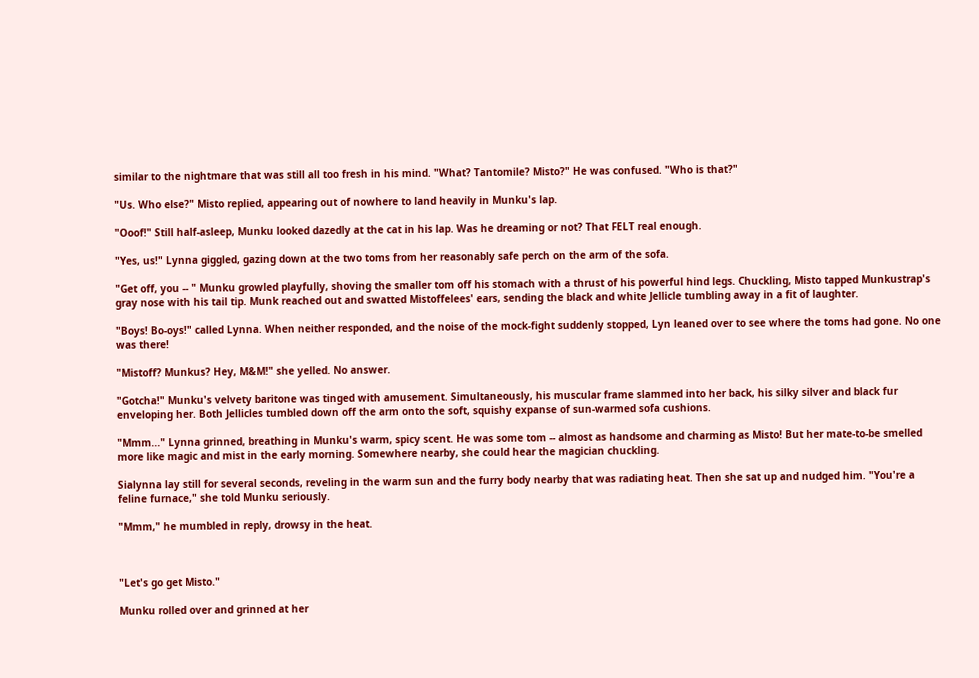similar to the nightmare that was still all too fresh in his mind. "What? Tantomile? Misto?" He was confused. "Who is that?"

"Us. Who else?" Misto replied, appearing out of nowhere to land heavily in Munku's lap.

"Ooof!" Still half-asleep, Munku looked dazedly at the cat in his lap. Was he dreaming or not? That FELT real enough.

"Yes, us!" Lynna giggled, gazing down at the two toms from her reasonably safe perch on the arm of the sofa.

"Get off, you -- " Munku growled playfully, shoving the smaller tom off his stomach with a thrust of his powerful hind legs. Chuckling, Misto tapped Munkustrap's gray nose with his tail tip. Munk reached out and swatted Mistoffelees' ears, sending the black and white Jellicle tumbling away in a fit of laughter.

"Boys! Bo-oys!" called Lynna. When neither responded, and the noise of the mock-fight suddenly stopped, Lyn leaned over to see where the toms had gone. No one was there!

"Mistoff? Munkus? Hey, M&M!" she yelled. No answer.

"Gotcha!" Munku's velvety baritone was tinged with amusement. Simultaneously, his muscular frame slammed into her back, his silky silver and black fur enveloping her. Both Jellicles tumbled down off the arm onto the soft, squishy expanse of sun-warmed sofa cushions.

"Mmm..." Lynna grinned, breathing in Munku's warm, spicy scent. He was some tom -- almost as handsome and charming as Misto! But her mate-to-be smelled more like magic and mist in the early morning. Somewhere nearby, she could hear the magician chuckling.

Sialynna lay still for several seconds, reveling in the warm sun and the furry body nearby that was radiating heat. Then she sat up and nudged him. "You're a feline furnace," she told Munku seriously.

"Mmm," he mumbled in reply, drowsy in the heat.



"Let's go get Misto."

Munku rolled over and grinned at her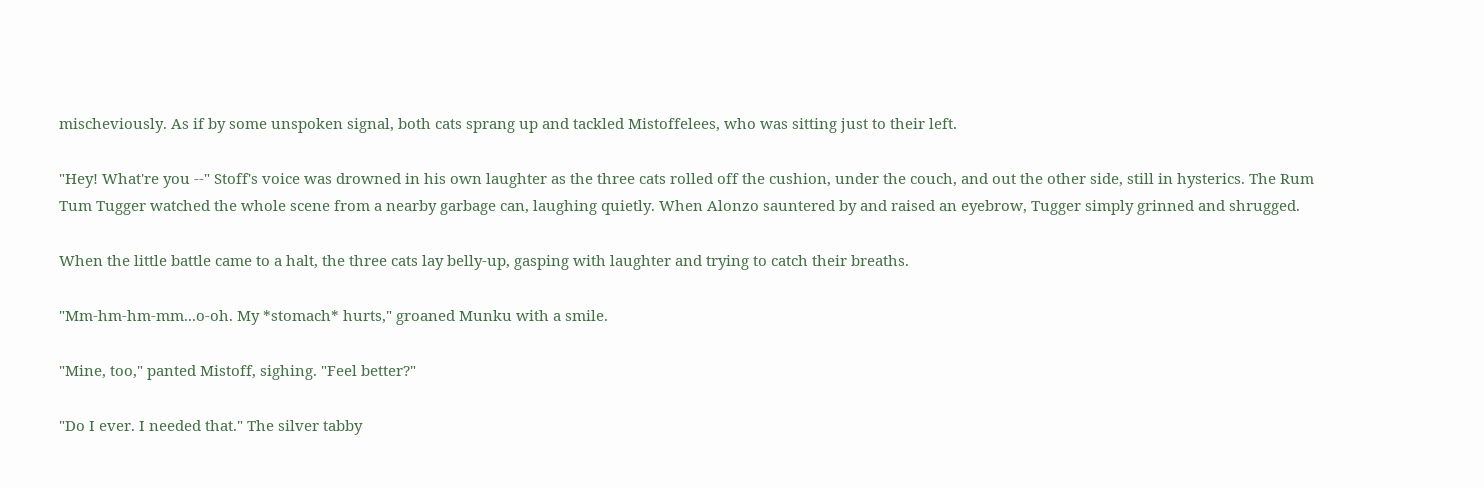mischeviously. As if by some unspoken signal, both cats sprang up and tackled Mistoffelees, who was sitting just to their left.

"Hey! What're you --" Stoff's voice was drowned in his own laughter as the three cats rolled off the cushion, under the couch, and out the other side, still in hysterics. The Rum Tum Tugger watched the whole scene from a nearby garbage can, laughing quietly. When Alonzo sauntered by and raised an eyebrow, Tugger simply grinned and shrugged.

When the little battle came to a halt, the three cats lay belly-up, gasping with laughter and trying to catch their breaths.

"Mm-hm-hm-mm...o-oh. My *stomach* hurts," groaned Munku with a smile.

"Mine, too," panted Mistoff, sighing. "Feel better?"

"Do I ever. I needed that." The silver tabby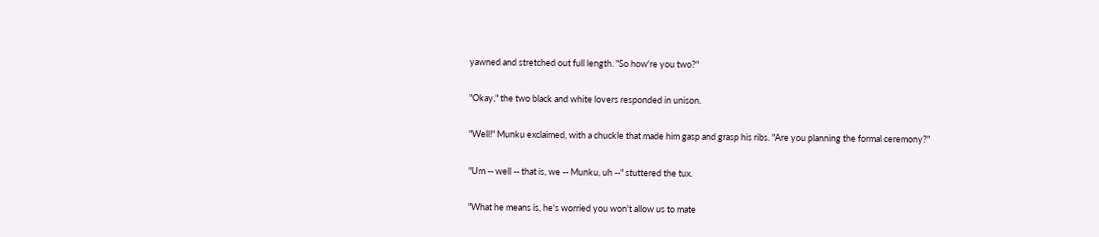yawned and stretched out full length. "So how're you two?"

"Okay," the two black and white lovers responded in unison.

"Well!" Munku exclaimed, with a chuckle that made him gasp and grasp his ribs. "Are you planning the formal ceremony?"

"Um -- well -- that is, we -- Munku, uh --" stuttered the tux.

"What he means is, he's worried you won't allow us to mate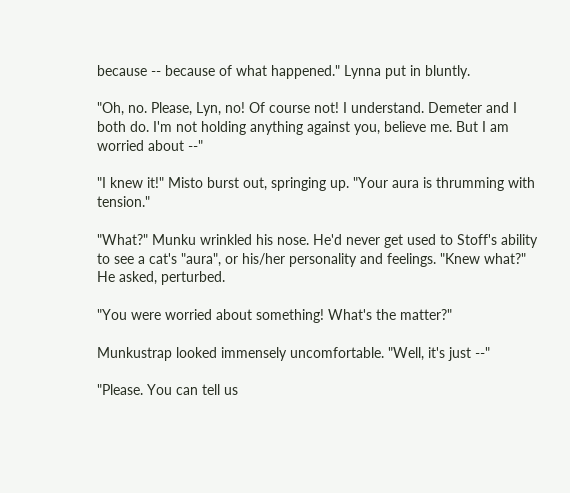because -- because of what happened." Lynna put in bluntly.

"Oh, no. Please, Lyn, no! Of course not! I understand. Demeter and I both do. I'm not holding anything against you, believe me. But I am worried about --"

"I knew it!" Misto burst out, springing up. "Your aura is thrumming with tension."

"What?" Munku wrinkled his nose. He'd never get used to Stoff's ability to see a cat's "aura", or his/her personality and feelings. "Knew what?" He asked, perturbed.

"You were worried about something! What's the matter?"

Munkustrap looked immensely uncomfortable. "Well, it's just --"

"Please. You can tell us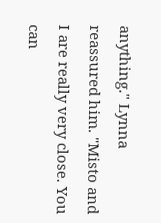anything." Lynna reassured him. "Misto and I are really very close. You can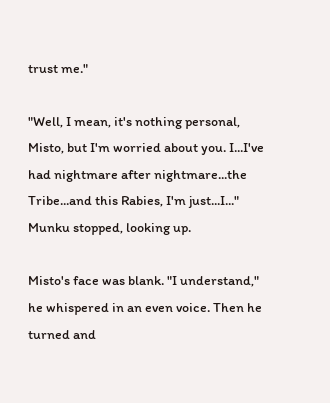trust me."

"Well, I mean, it's nothing personal, Misto, but I'm worried about you. I...I've had nightmare after nightmare...the Tribe...and this Rabies, I'm just...I..." Munku stopped, looking up.

Misto's face was blank. "I understand," he whispered in an even voice. Then he turned and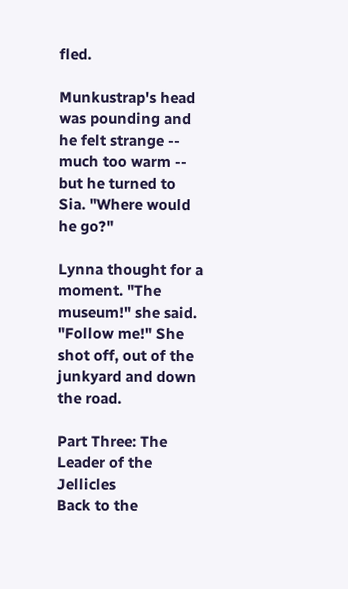fled.

Munkustrap's head was pounding and he felt strange -- much too warm -- but he turned to Sia. "Where would he go?"

Lynna thought for a moment. "The museum!" she said. "Follow me!" She shot off, out of the junkyard and down the road.

Part Three: The Leader of the Jellicles
Back to the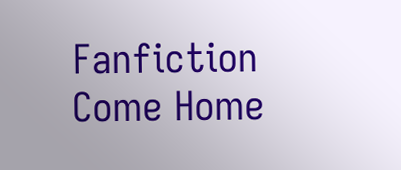Fanfiction
Come Home